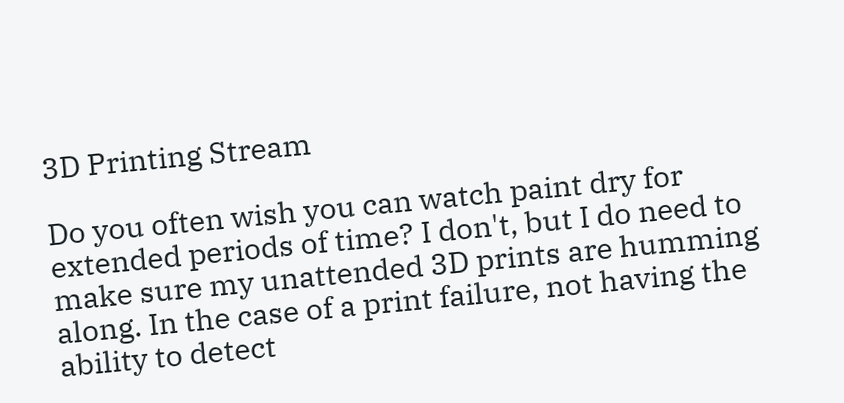3D Printing Stream

Do you often wish you can watch paint dry for extended periods of time? I don't, but I do need to make sure my unattended 3D prints are humming along. In the case of a print failure, not having the ability to detect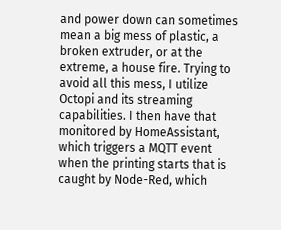and power down can sometimes mean a big mess of plastic, a broken extruder, or at the extreme, a house fire. Trying to avoid all this mess, I utilize Octopi and its streaming capabilities. I then have that monitored by HomeAssistant, which triggers a MQTT event when the printing starts that is caught by Node-Red, which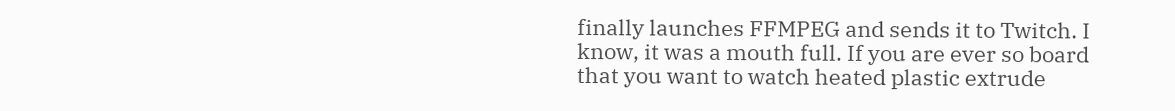finally launches FFMPEG and sends it to Twitch. I know, it was a mouth full. If you are ever so board that you want to watch heated plastic extrude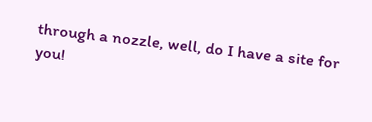through a nozzle, well, do I have a site for you!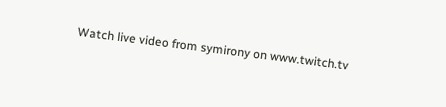Watch live video from symirony on www.twitch.tv